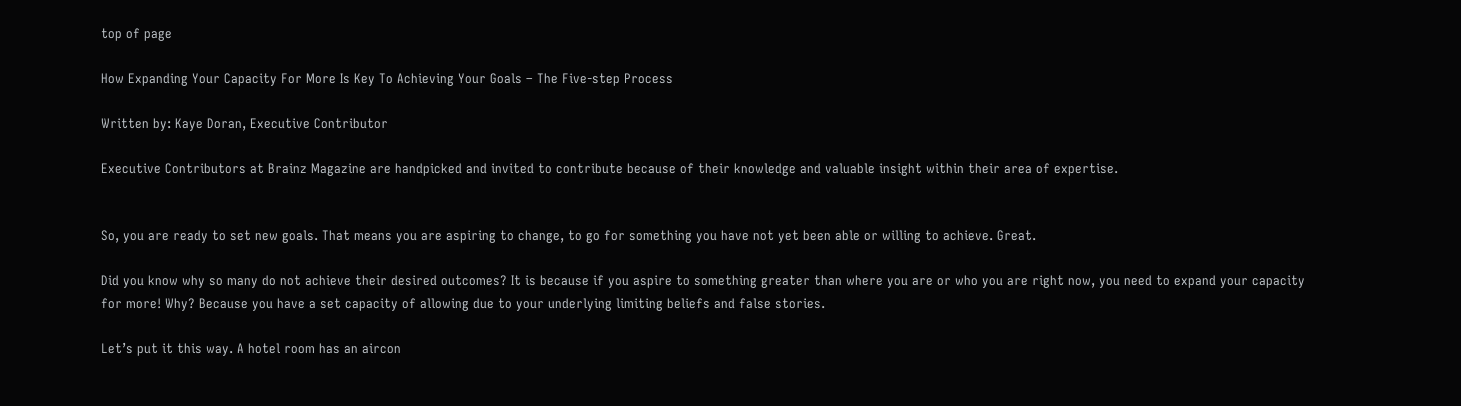top of page

How Expanding Your Capacity For More Is Key To Achieving Your Goals – The Five-step Process

Written by: Kaye Doran, Executive Contributor

Executive Contributors at Brainz Magazine are handpicked and invited to contribute because of their knowledge and valuable insight within their area of expertise.


So, you are ready to set new goals. That means you are aspiring to change, to go for something you have not yet been able or willing to achieve. Great.

Did you know why so many do not achieve their desired outcomes? It is because if you aspire to something greater than where you are or who you are right now, you need to expand your capacity for more! Why? Because you have a set capacity of allowing due to your underlying limiting beliefs and false stories.

Let’s put it this way. A hotel room has an aircon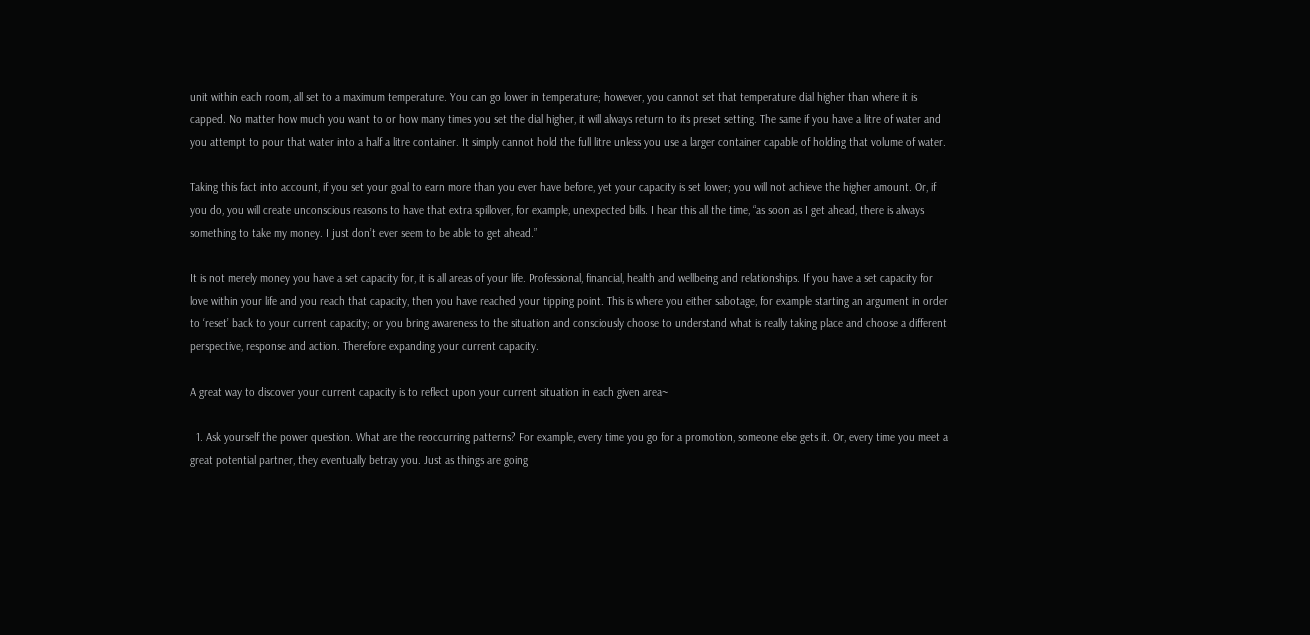unit within each room, all set to a maximum temperature. You can go lower in temperature; however, you cannot set that temperature dial higher than where it is capped. No matter how much you want to or how many times you set the dial higher, it will always return to its preset setting. The same if you have a litre of water and you attempt to pour that water into a half a litre container. It simply cannot hold the full litre unless you use a larger container capable of holding that volume of water.

Taking this fact into account, if you set your goal to earn more than you ever have before, yet your capacity is set lower; you will not achieve the higher amount. Or, if you do, you will create unconscious reasons to have that extra spillover, for example, unexpected bills. I hear this all the time, “as soon as I get ahead, there is always something to take my money. I just don’t ever seem to be able to get ahead.”

It is not merely money you have a set capacity for, it is all areas of your life. Professional, financial, health and wellbeing and relationships. If you have a set capacity for love within your life and you reach that capacity, then you have reached your tipping point. This is where you either sabotage, for example starting an argument in order to ‘reset’ back to your current capacity; or you bring awareness to the situation and consciously choose to understand what is really taking place and choose a different perspective, response and action. Therefore expanding your current capacity.

A great way to discover your current capacity is to reflect upon your current situation in each given area~

  1. Ask yourself the power question. What are the reoccurring patterns? For example, every time you go for a promotion, someone else gets it. Or, every time you meet a great potential partner, they eventually betray you. Just as things are going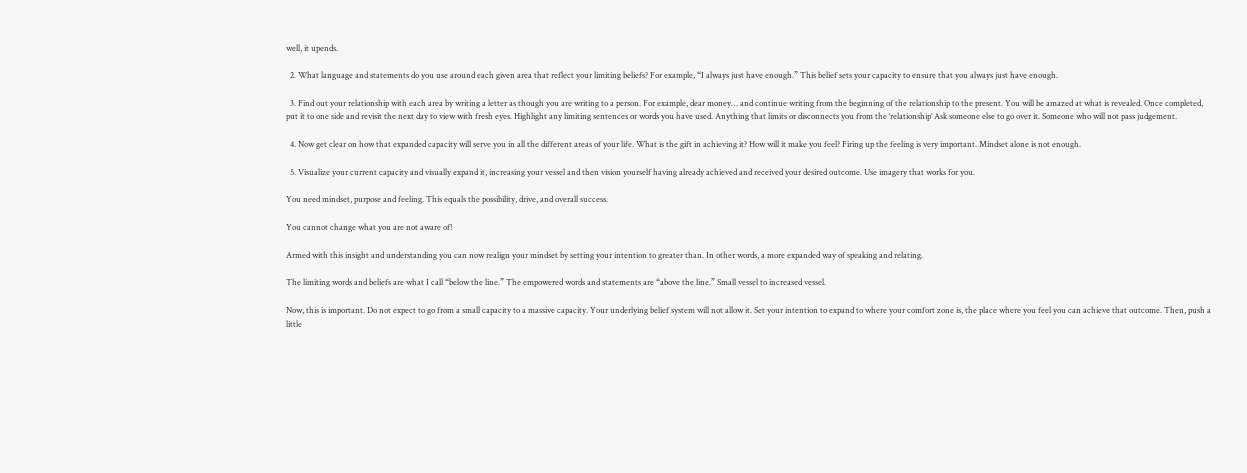well, it upends.

  2. What language and statements do you use around each given area that reflect your limiting beliefs? For example, “I always just have enough.” This belief sets your capacity to ensure that you always just have enough.

  3. Find out your relationship with each area by writing a letter as though you are writing to a person. For example, dear money… and continue writing from the beginning of the relationship to the present. You will be amazed at what is revealed. Once completed, put it to one side and revisit the next day to view with fresh eyes. Highlight any limiting sentences or words you have used. Anything that limits or disconnects you from the ‘relationship’ Ask someone else to go over it. Someone who will not pass judgement.

  4. Now get clear on how that expanded capacity will serve you in all the different areas of your life. What is the gift in achieving it? How will it make you feel? Firing up the feeling is very important. Mindset alone is not enough.

  5. Visualize your current capacity and visually expand it, increasing your vessel and then vision yourself having already achieved and received your desired outcome. Use imagery that works for you.

You need mindset, purpose and feeling. This equals the possibility, drive, and overall success.

You cannot change what you are not aware of!

Armed with this insight and understanding you can now realign your mindset by setting your intention to greater than. In other words, a more expanded way of speaking and relating.

The limiting words and beliefs are what I call “below the line.” The empowered words and statements are “above the line.” Small vessel to increased vessel.

Now, this is important. Do not expect to go from a small capacity to a massive capacity. Your underlying belief system will not allow it. Set your intention to expand to where your comfort zone is, the place where you feel you can achieve that outcome. Then, push a little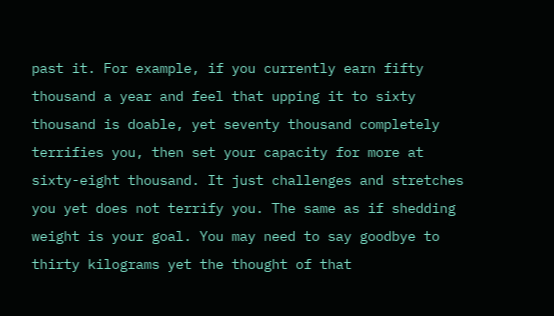past it. For example, if you currently earn fifty thousand a year and feel that upping it to sixty thousand is doable, yet seventy thousand completely terrifies you, then set your capacity for more at sixty-eight thousand. It just challenges and stretches you yet does not terrify you. The same as if shedding weight is your goal. You may need to say goodbye to thirty kilograms yet the thought of that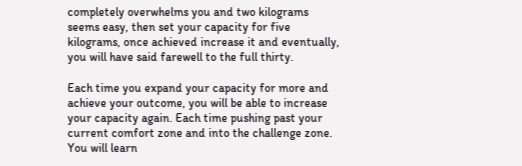completely overwhelms you and two kilograms seems easy, then set your capacity for five kilograms, once achieved increase it and eventually, you will have said farewell to the full thirty.

Each time you expand your capacity for more and achieve your outcome, you will be able to increase your capacity again. Each time pushing past your current comfort zone and into the challenge zone. You will learn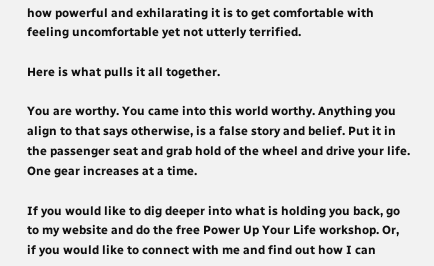how powerful and exhilarating it is to get comfortable with feeling uncomfortable yet not utterly terrified.

Here is what pulls it all together.

You are worthy. You came into this world worthy. Anything you align to that says otherwise, is a false story and belief. Put it in the passenger seat and grab hold of the wheel and drive your life. One gear increases at a time.

If you would like to dig deeper into what is holding you back, go to my website and do the free Power Up Your Life workshop. Or, if you would like to connect with me and find out how I can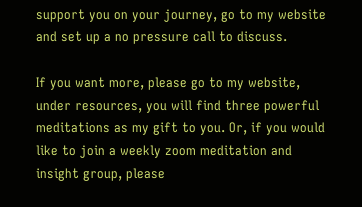support you on your journey, go to my website and set up a no pressure call to discuss.

If you want more, please go to my website, under resources, you will find three powerful meditations as my gift to you. Or, if you would like to join a weekly zoom meditation and insight group, please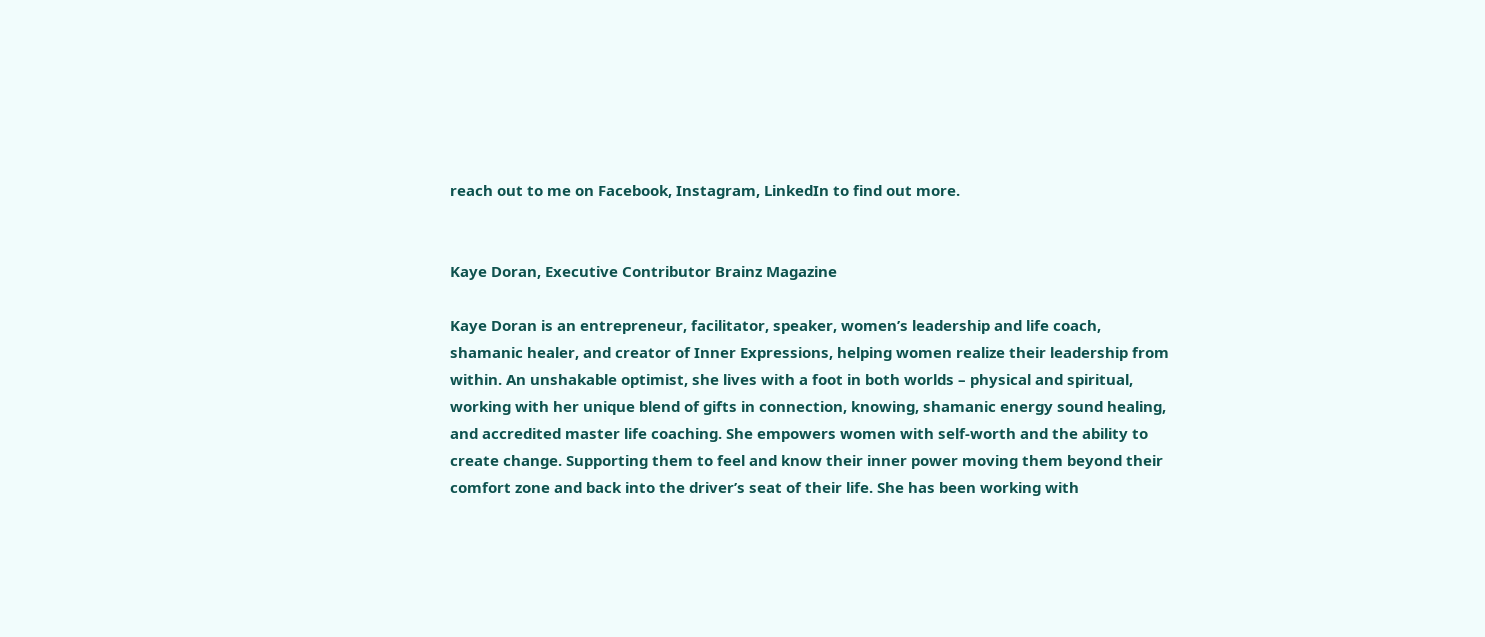reach out to me on Facebook, Instagram, LinkedIn to find out more.


Kaye Doran, Executive Contributor Brainz Magazine

Kaye Doran is an entrepreneur, facilitator, speaker, women’s leadership and life coach, shamanic healer, and creator of Inner Expressions, helping women realize their leadership from within. An unshakable optimist, she lives with a foot in both worlds – physical and spiritual, working with her unique blend of gifts in connection, knowing, shamanic energy sound healing, and accredited master life coaching. She empowers women with self-worth and the ability to create change. Supporting them to feel and know their inner power moving them beyond their comfort zone and back into the driver’s seat of their life. She has been working with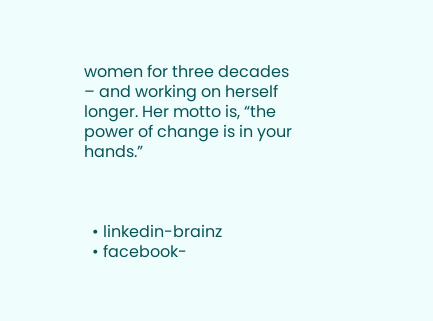women for three decades – and working on herself longer. Her motto is, “the power of change is in your hands.”



  • linkedin-brainz
  • facebook-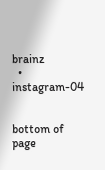brainz
  • instagram-04


bottom of page